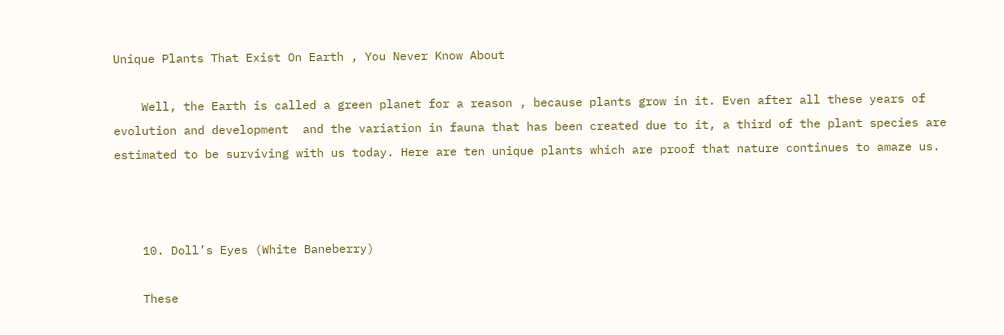Unique Plants That Exist On Earth , You Never Know About

    Well, the Earth is called a green planet for a reason , because plants grow in it. Even after all these years of evolution and development  and the variation in fauna that has been created due to it, a third of the plant species are estimated to be surviving with us today. Here are ten unique plants which are proof that nature continues to amaze us.



    10. Doll’s Eyes (White Baneberry)

    These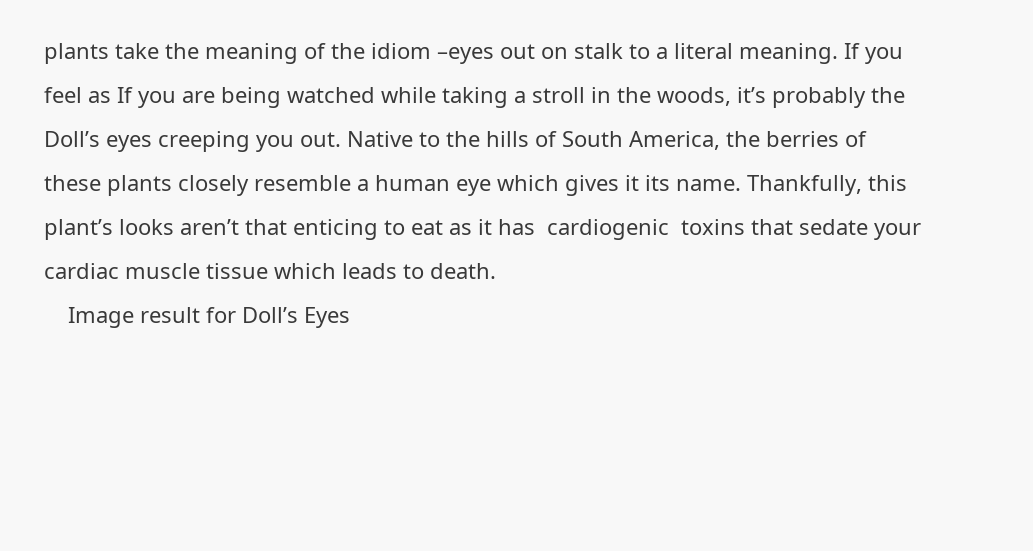plants take the meaning of the idiom –eyes out on stalk to a literal meaning. If you feel as If you are being watched while taking a stroll in the woods, it’s probably the Doll’s eyes creeping you out. Native to the hills of South America, the berries of these plants closely resemble a human eye which gives it its name. Thankfully, this plant’s looks aren’t that enticing to eat as it has  cardiogenic  toxins that sedate your cardiac muscle tissue which leads to death.
    Image result for Doll’s Eyes